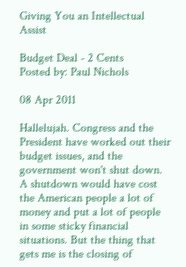Giving You an Intellectual Assist

Budget Deal - 2 Cents
Posted by: Paul Nichols

08 Apr 2011

Hallelujah. Congress and the President have worked out their budget issues, and the government won't shut down. A shutdown would have cost the American people a lot of money and put a lot of people in some sticky financial situations. But the thing that gets me is the closing of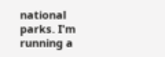national parks. I'm running a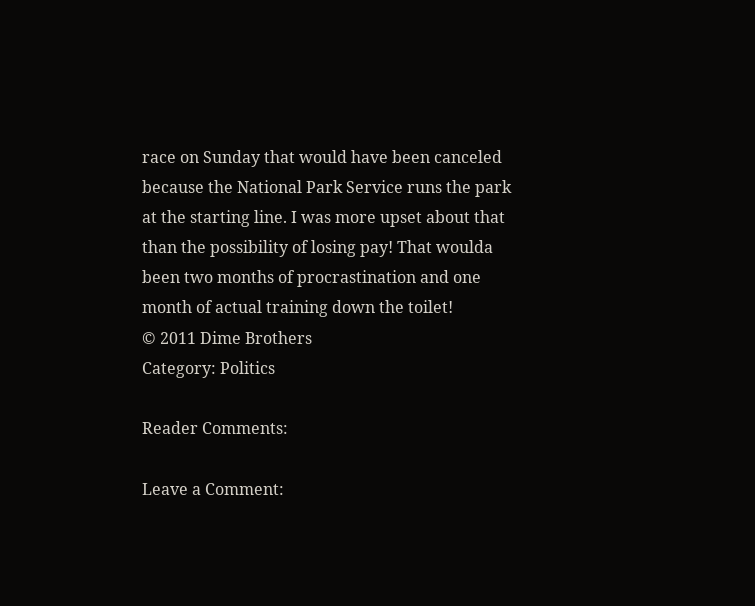race on Sunday that would have been canceled because the National Park Service runs the park at the starting line. I was more upset about that than the possibility of losing pay! That woulda been two months of procrastination and one month of actual training down the toilet!
© 2011 Dime Brothers
Category: Politics

Reader Comments:

Leave a Comment: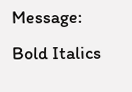Message:  Bold Italics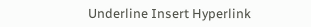Underline Insert Hyperlink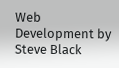Web Development by Steve Black